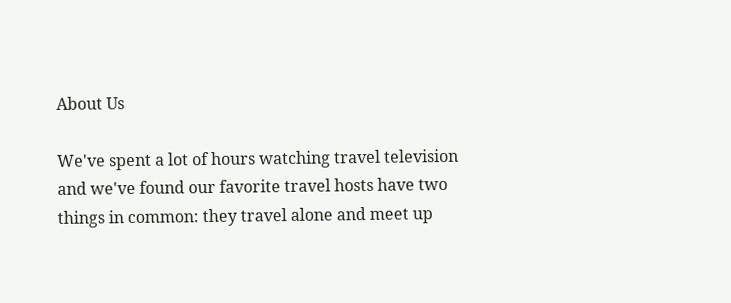About Us

We've spent a lot of hours watching travel television and we've found our favorite travel hosts have two things in common: they travel alone and meet up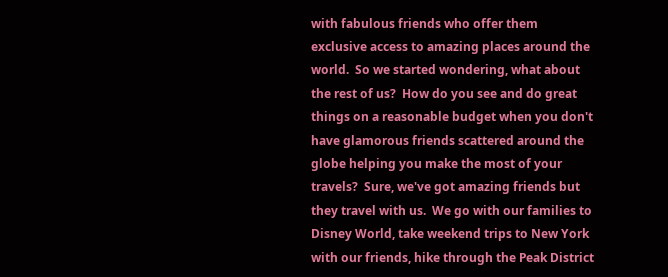with fabulous friends who offer them exclusive access to amazing places around the world.  So we started wondering, what about the rest of us?  How do you see and do great things on a reasonable budget when you don't have glamorous friends scattered around the globe helping you make the most of your travels?  Sure, we've got amazing friends but they travel with us.  We go with our families to Disney World, take weekend trips to New York with our friends, hike through the Peak District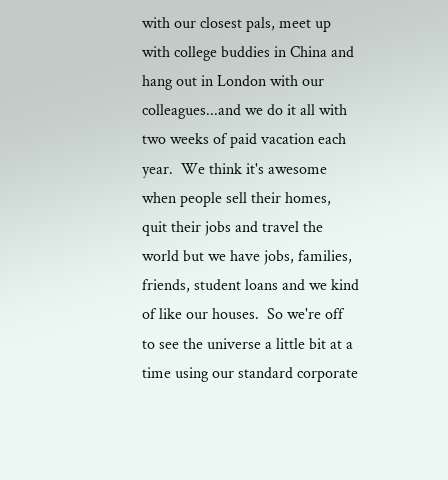with our closest pals, meet up with college buddies in China and hang out in London with our colleagues...and we do it all with two weeks of paid vacation each year.  We think it's awesome when people sell their homes, quit their jobs and travel the world but we have jobs, families, friends, student loans and we kind of like our houses.  So we're off to see the universe a little bit at a time using our standard corporate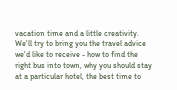vacation time and a little creativity.  We'll try to bring you the travel advice we'd like to receive - how to find the right bus into town, why you should stay at a particular hotel, the best time to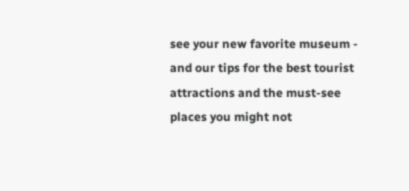see your new favorite museum - and our tips for the best tourist attractions and the must-see places you might not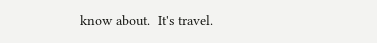know about.  It's travel.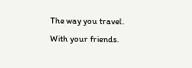The way you travel.  With your friends.